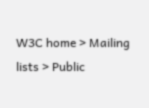W3C home > Mailing lists > Public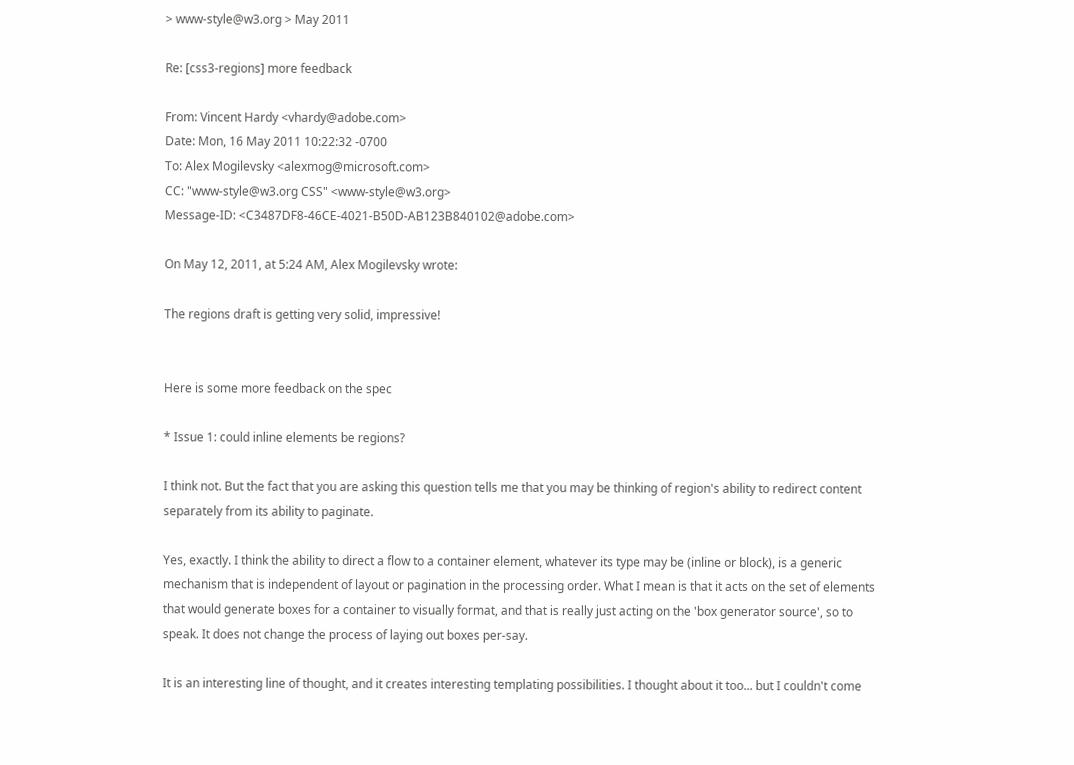> www-style@w3.org > May 2011

Re: [css3-regions] more feedback

From: Vincent Hardy <vhardy@adobe.com>
Date: Mon, 16 May 2011 10:22:32 -0700
To: Alex Mogilevsky <alexmog@microsoft.com>
CC: "www-style@w3.org CSS" <www-style@w3.org>
Message-ID: <C3487DF8-46CE-4021-B50D-AB123B840102@adobe.com>

On May 12, 2011, at 5:24 AM, Alex Mogilevsky wrote:

The regions draft is getting very solid, impressive!


Here is some more feedback on the spec

* Issue 1: could inline elements be regions?

I think not. But the fact that you are asking this question tells me that you may be thinking of region's ability to redirect content separately from its ability to paginate.

Yes, exactly. I think the ability to direct a flow to a container element, whatever its type may be (inline or block), is a generic mechanism that is independent of layout or pagination in the processing order. What I mean is that it acts on the set of elements that would generate boxes for a container to visually format, and that is really just acting on the 'box generator source', so to speak. It does not change the process of laying out boxes per-say.

It is an interesting line of thought, and it creates interesting templating possibilities. I thought about it too... but I couldn't come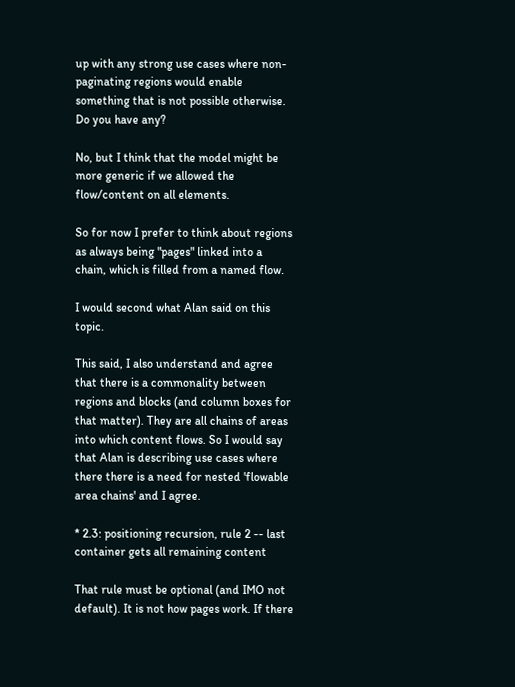up with any strong use cases where non-paginating regions would enable something that is not possible otherwise. Do you have any?

No, but I think that the model might be more generic if we allowed the flow/content on all elements.

So for now I prefer to think about regions as always being "pages" linked into a chain, which is filled from a named flow.

I would second what Alan said on this topic.

This said, I also understand and agree that there is a commonality between regions and blocks (and column boxes for that matter). They are all chains of areas into which content flows. So I would say that Alan is describing use cases where there there is a need for nested 'flowable area chains' and I agree.

* 2.3: positioning recursion, rule 2 -- last container gets all remaining content

That rule must be optional (and IMO not default). It is not how pages work. If there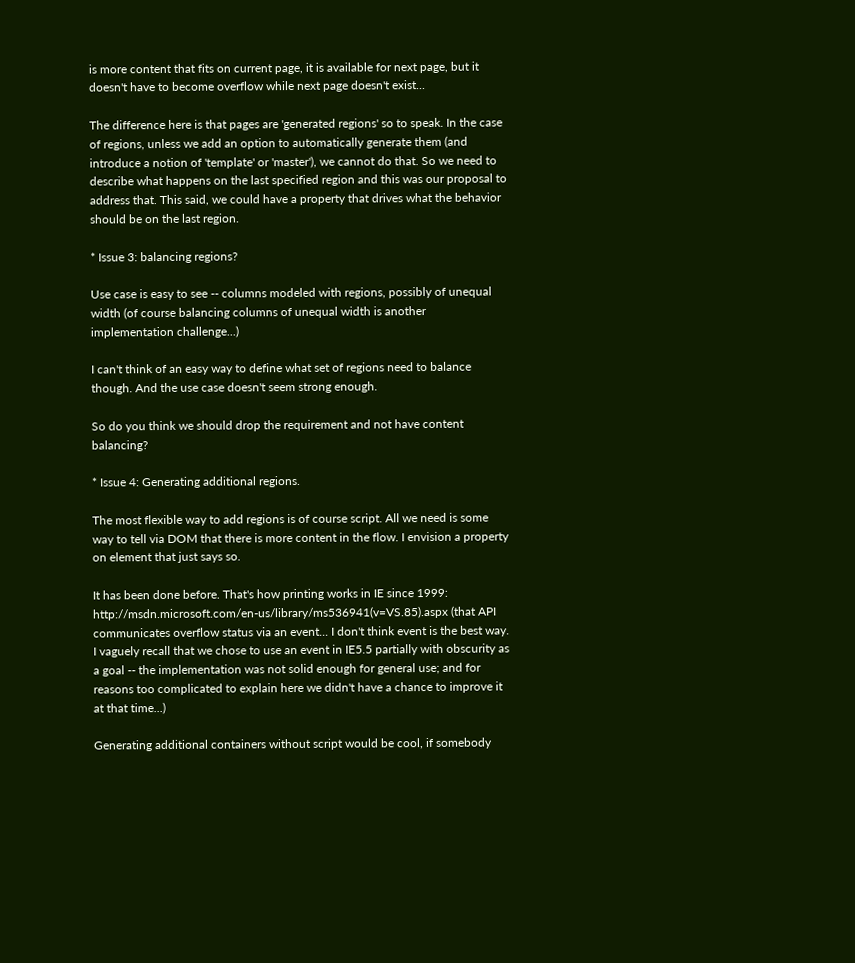is more content that fits on current page, it is available for next page, but it doesn't have to become overflow while next page doesn't exist...

The difference here is that pages are 'generated regions' so to speak. In the case of regions, unless we add an option to automatically generate them (and introduce a notion of 'template' or 'master'), we cannot do that. So we need to describe what happens on the last specified region and this was our proposal to address that. This said, we could have a property that drives what the behavior should be on the last region.

* Issue 3: balancing regions?

Use case is easy to see -- columns modeled with regions, possibly of unequal width (of course balancing columns of unequal width is another implementation challenge...)

I can't think of an easy way to define what set of regions need to balance though. And the use case doesn't seem strong enough.

So do you think we should drop the requirement and not have content balancing?

* Issue 4: Generating additional regions.

The most flexible way to add regions is of course script. All we need is some way to tell via DOM that there is more content in the flow. I envision a property on element that just says so.

It has been done before. That's how printing works in IE since 1999: http://msdn.microsoft.com/en-us/library/ms536941(v=VS.85).aspx (that API communicates overflow status via an event... I don't think event is the best way. I vaguely recall that we chose to use an event in IE5.5 partially with obscurity as a goal -- the implementation was not solid enough for general use; and for reasons too complicated to explain here we didn't have a chance to improve it at that time...)

Generating additional containers without script would be cool, if somebody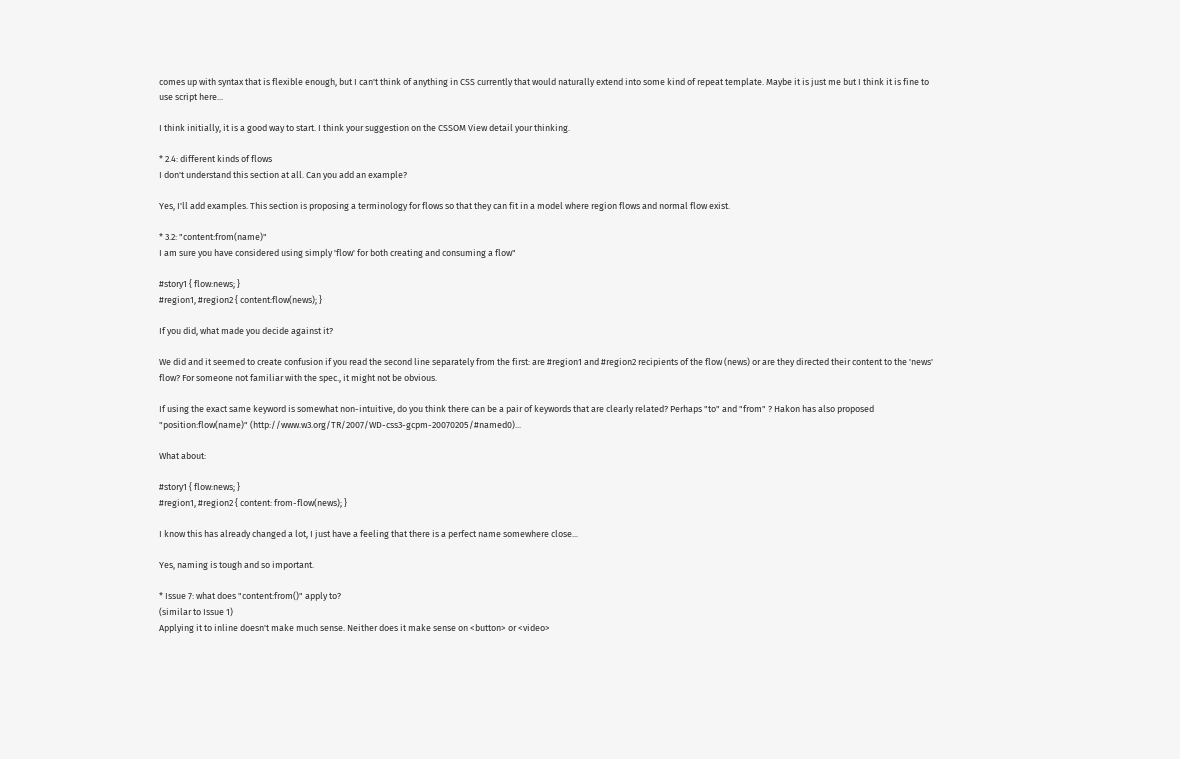comes up with syntax that is flexible enough, but I can't think of anything in CSS currently that would naturally extend into some kind of repeat template. Maybe it is just me but I think it is fine to use script here...

I think initially, it is a good way to start. I think your suggestion on the CSSOM View detail your thinking.

* 2.4: different kinds of flows
I don't understand this section at all. Can you add an example?

Yes, I'll add examples. This section is proposing a terminology for flows so that they can fit in a model where region flows and normal flow exist.

* 3.2: "content:from(name)"
I am sure you have considered using simply 'flow' for both creating and consuming a flow"

#story1 { flow:news; }
#region1, #region2 { content:flow(news); }

If you did, what made you decide against it?

We did and it seemed to create confusion if you read the second line separately from the first: are #region1 and #region2 recipients of the flow (news) or are they directed their content to the 'news' flow? For someone not familiar with the spec., it might not be obvious.

If using the exact same keyword is somewhat non-intuitive, do you think there can be a pair of keywords that are clearly related? Perhaps "to" and "from" ? Hakon has also proposed "position:flow(name)" (http://www.w3.org/TR/2007/WD-css3-gcpm-20070205/#named0)...

What about:

#story1 { flow:news; }
#region1, #region2 { content: from-flow(news); }

I know this has already changed a lot, I just have a feeling that there is a perfect name somewhere close...

Yes, naming is tough and so important.

* Issue 7: what does "content:from()" apply to?
(similar to Issue 1)
Applying it to inline doesn't make much sense. Neither does it make sense on <button> or <video>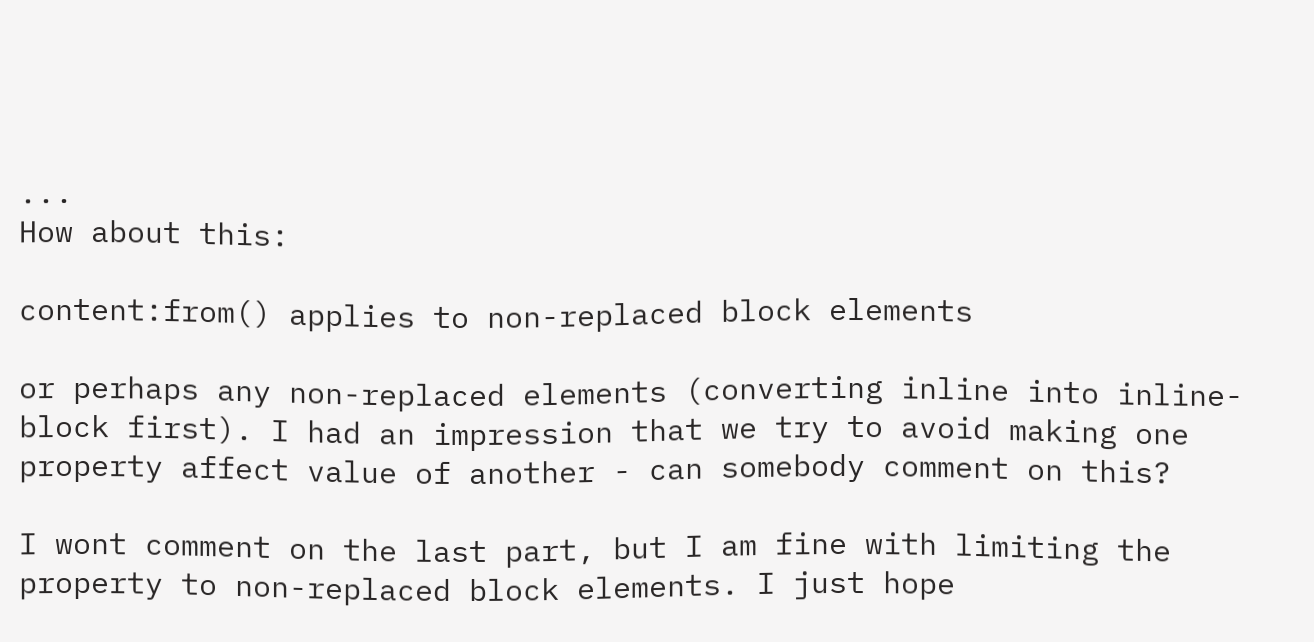...
How about this:

content:from() applies to non-replaced block elements

or perhaps any non-replaced elements (converting inline into inline-block first). I had an impression that we try to avoid making one property affect value of another - can somebody comment on this?

I wont comment on the last part, but I am fine with limiting the property to non-replaced block elements. I just hope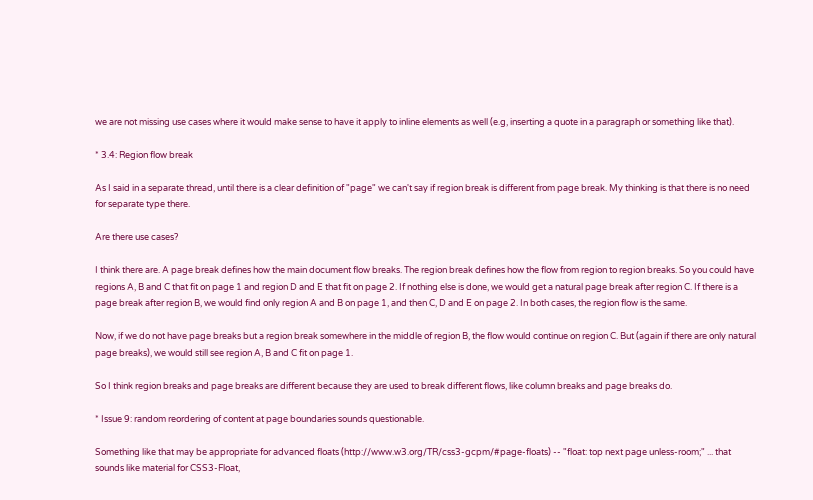we are not missing use cases where it would make sense to have it apply to inline elements as well (e.g, inserting a quote in a paragraph or something like that).

* 3.4: Region flow break

As I said in a separate thread, until there is a clear definition of "page" we can't say if region break is different from page break. My thinking is that there is no need for separate type there.

Are there use cases?

I think there are. A page break defines how the main document flow breaks. The region break defines how the flow from region to region breaks. So you could have regions A, B and C that fit on page 1 and region D and E that fit on page 2. If nothing else is done, we would get a natural page break after region C. If there is a page break after region B, we would find only region A and B on page 1, and then C, D and E on page 2. In both cases, the region flow is the same.

Now, if we do not have page breaks but a region break somewhere in the middle of region B, the flow would continue on region C. But (again if there are only natural page breaks), we would still see region A, B and C fit on page 1.

So I think region breaks and page breaks are different because they are used to break different flows, like column breaks and page breaks do.

* Issue 9: random reordering of content at page boundaries sounds questionable.

Something like that may be appropriate for advanced floats (http://www.w3.org/TR/css3-gcpm/#page-floats) -- "float: top next page unless-room;" ... that sounds like material for CSS3-Float,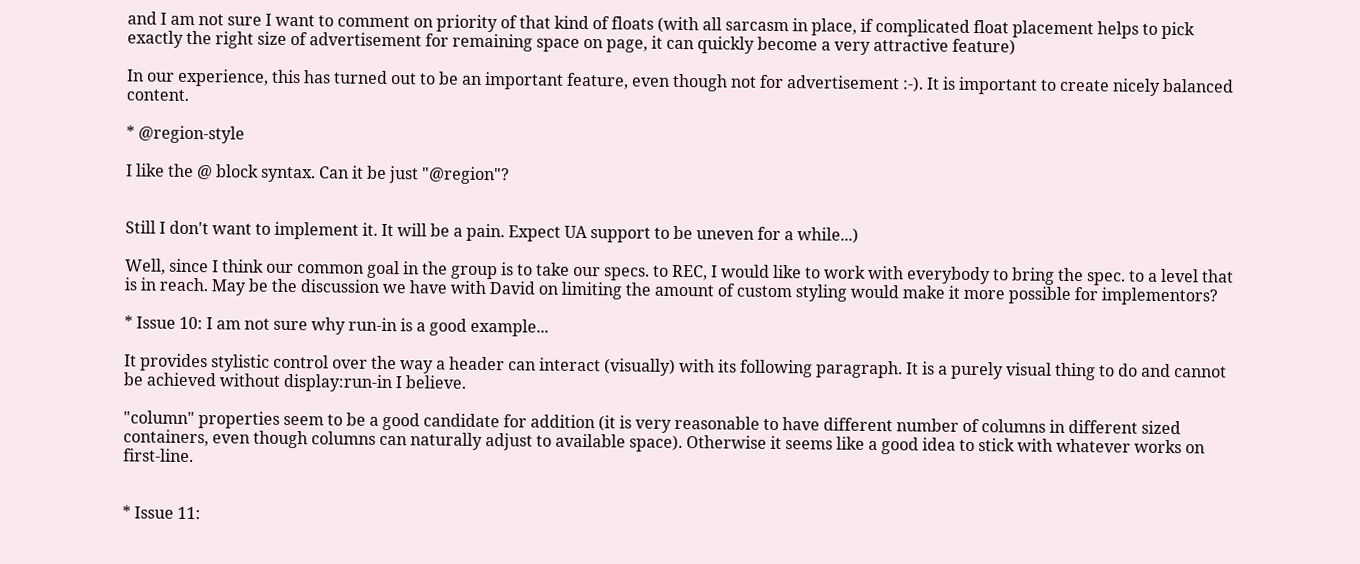and I am not sure I want to comment on priority of that kind of floats (with all sarcasm in place, if complicated float placement helps to pick exactly the right size of advertisement for remaining space on page, it can quickly become a very attractive feature)

In our experience, this has turned out to be an important feature, even though not for advertisement :-). It is important to create nicely balanced content.

* @region-style

I like the @ block syntax. Can it be just "@region"?


Still I don't want to implement it. It will be a pain. Expect UA support to be uneven for a while...)

Well, since I think our common goal in the group is to take our specs. to REC, I would like to work with everybody to bring the spec. to a level that is in reach. May be the discussion we have with David on limiting the amount of custom styling would make it more possible for implementors?

* Issue 10: I am not sure why run-in is a good example...

It provides stylistic control over the way a header can interact (visually) with its following paragraph. It is a purely visual thing to do and cannot be achieved without display:run-in I believe.

"column" properties seem to be a good candidate for addition (it is very reasonable to have different number of columns in different sized containers, even though columns can naturally adjust to available space). Otherwise it seems like a good idea to stick with whatever works on first-line.


* Issue 11: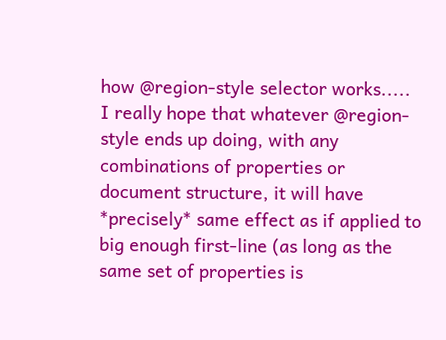how @region-style selector works.....
I really hope that whatever @region-style ends up doing, with any combinations of properties or document structure, it will have *precisely* same effect as if applied to big enough first-line (as long as the same set of properties is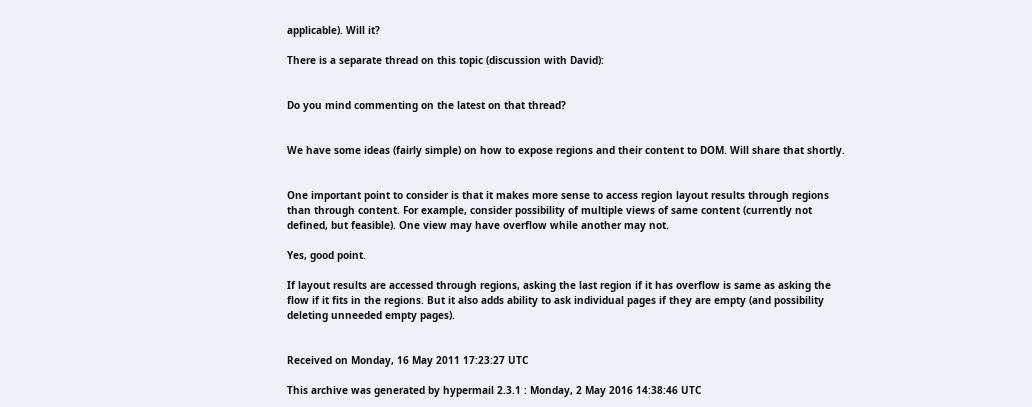applicable). Will it?

There is a separate thread on this topic (discussion with David):


Do you mind commenting on the latest on that thread?


We have some ideas (fairly simple) on how to expose regions and their content to DOM. Will share that shortly.


One important point to consider is that it makes more sense to access region layout results through regions than through content. For example, consider possibility of multiple views of same content (currently not defined, but feasible). One view may have overflow while another may not.

Yes, good point.

If layout results are accessed through regions, asking the last region if it has overflow is same as asking the flow if it fits in the regions. But it also adds ability to ask individual pages if they are empty (and possibility deleting unneeded empty pages).


Received on Monday, 16 May 2011 17:23:27 UTC

This archive was generated by hypermail 2.3.1 : Monday, 2 May 2016 14:38:46 UTC